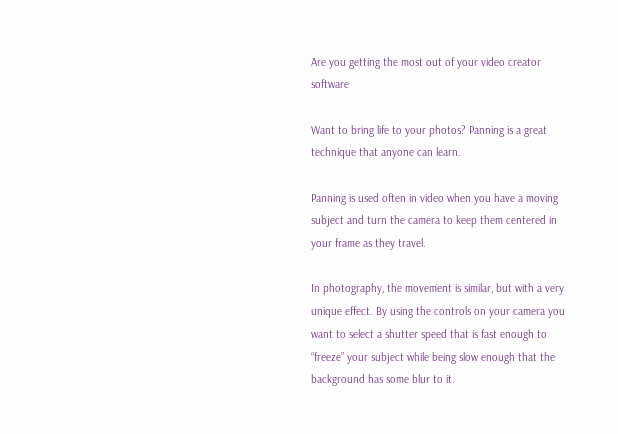Are you getting the most out of your video creator software

Want to bring life to your photos? Panning is a great technique that anyone can learn.

Panning is used often in video when you have a moving subject and turn the camera to keep them centered in your frame as they travel.

In photography, the movement is similar, but with a very unique effect. By using the controls on your camera you want to select a shutter speed that is fast enough to “freeze” your subject while being slow enough that the background has some blur to it.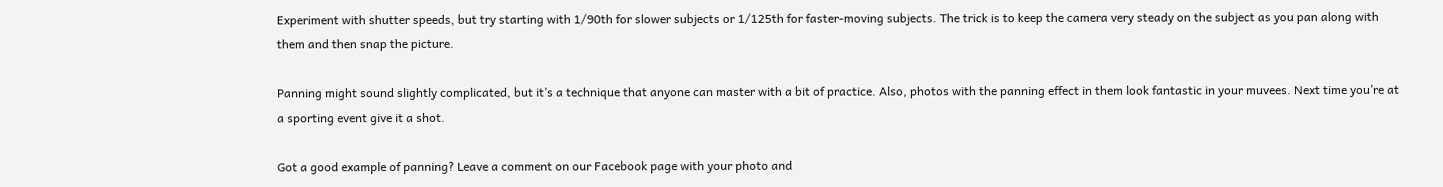Experiment with shutter speeds, but try starting with 1/90th for slower subjects or 1/125th for faster-moving subjects. The trick is to keep the camera very steady on the subject as you pan along with them and then snap the picture.

Panning might sound slightly complicated, but it’s a technique that anyone can master with a bit of practice. Also, photos with the panning effect in them look fantastic in your muvees. Next time you’re at a sporting event give it a shot.

Got a good example of panning? Leave a comment on our Facebook page with your photo and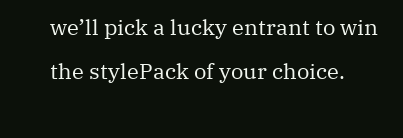we’ll pick a lucky entrant to win the stylePack of your choice.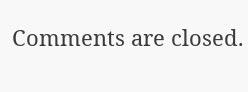Comments are closed.